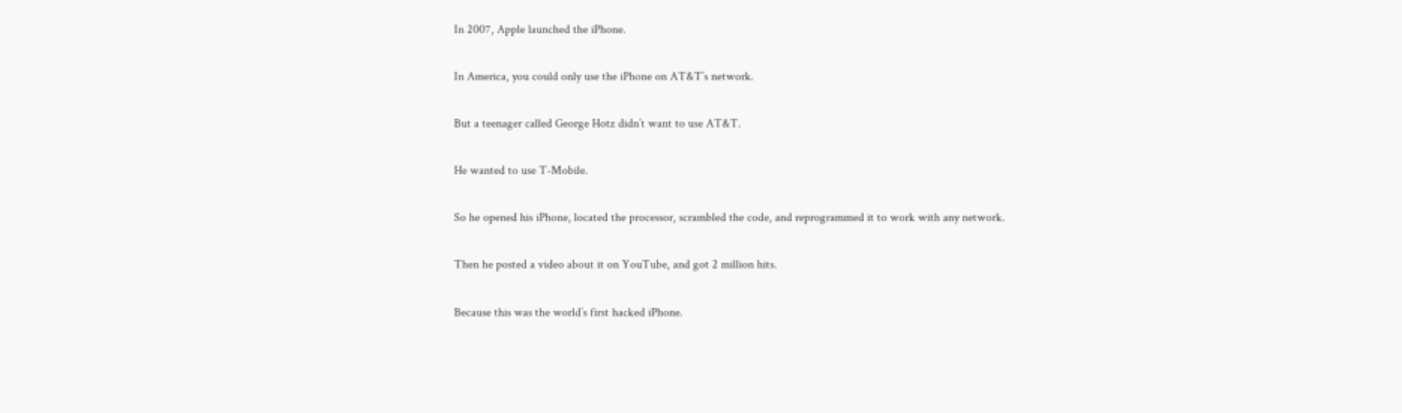In 2007, Apple launched the iPhone.

In America, you could only use the iPhone on AT&T’s network.

But a teenager called George Hotz didn’t want to use AT&T.

He wanted to use T-Mobile.

So he opened his iPhone, located the processor, scrambled the code, and reprogrammed it to work with any network.

Then he posted a video about it on YouTube, and got 2 million hits.

Because this was the world’s first hacked iPhone.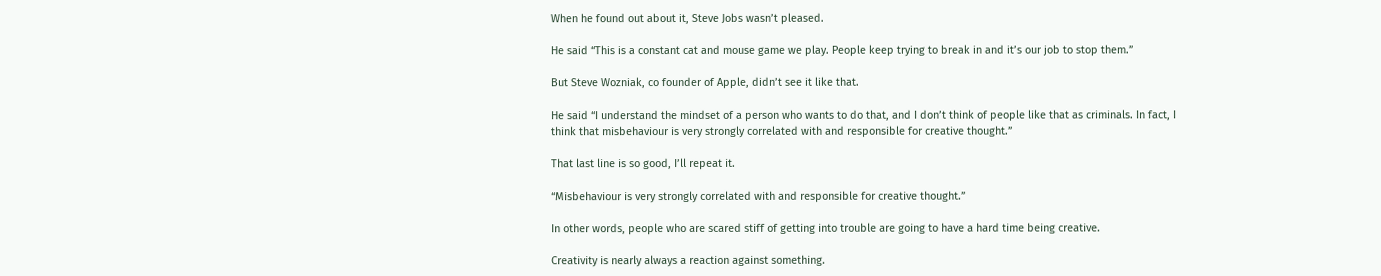When he found out about it, Steve Jobs wasn’t pleased.

He said “This is a constant cat and mouse game we play. People keep trying to break in and it’s our job to stop them.”

But Steve Wozniak, co founder of Apple, didn’t see it like that.

He said “I understand the mindset of a person who wants to do that, and I don’t think of people like that as criminals. In fact, I think that misbehaviour is very strongly correlated with and responsible for creative thought.”

That last line is so good, I’ll repeat it.

“Misbehaviour is very strongly correlated with and responsible for creative thought.”

In other words, people who are scared stiff of getting into trouble are going to have a hard time being creative.

Creativity is nearly always a reaction against something.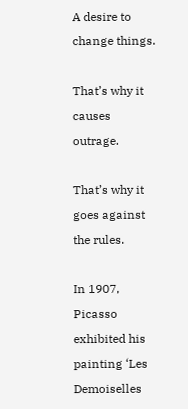A desire to change things.

That’s why it causes outrage.

That’s why it goes against the rules.

In 1907, Picasso exhibited his painting ‘Les Demoiselles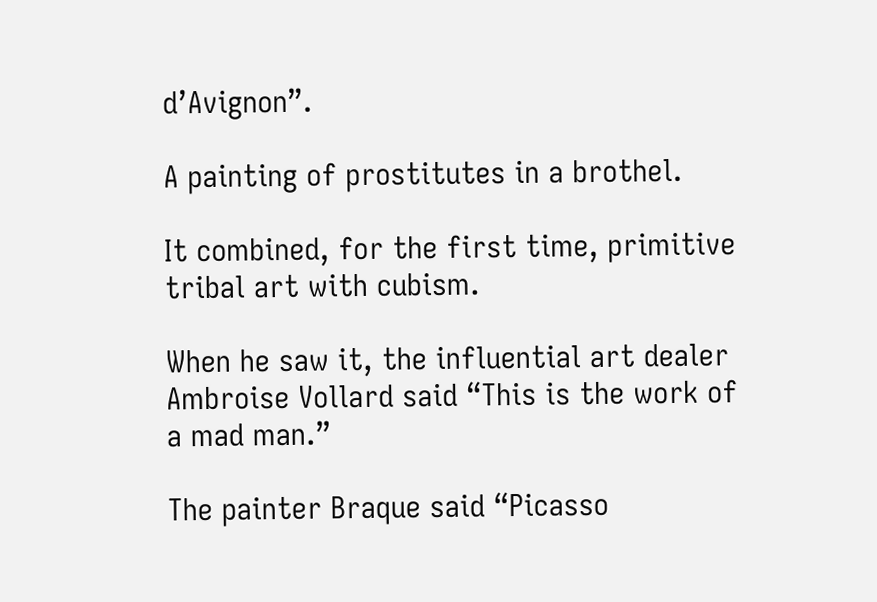d’Avignon”.

A painting of prostitutes in a brothel.

It combined, for the first time, primitive tribal art with cubism.

When he saw it, the influential art dealer Ambroise Vollard said “This is the work of a mad man.”

The painter Braque said “Picasso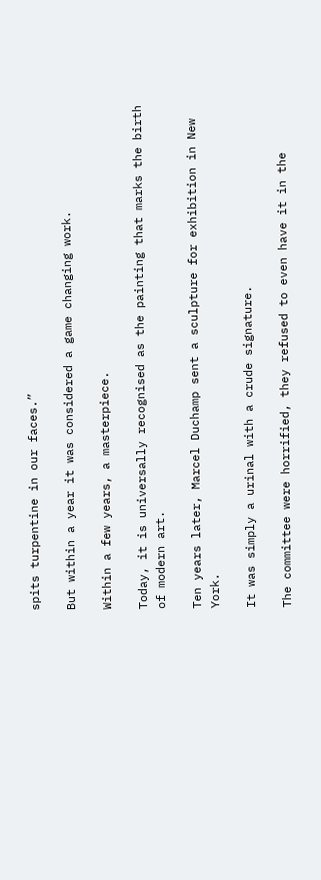spits turpentine in our faces.”

But within a year it was considered a game changing work.

Within a few years, a masterpiece.

Today, it is universally recognised as the painting that marks the birth of modern art.

Ten years later, Marcel Duchamp sent a sculpture for exhibition in New York.

It was simply a urinal with a crude signature.

The committee were horrified, they refused to even have it in the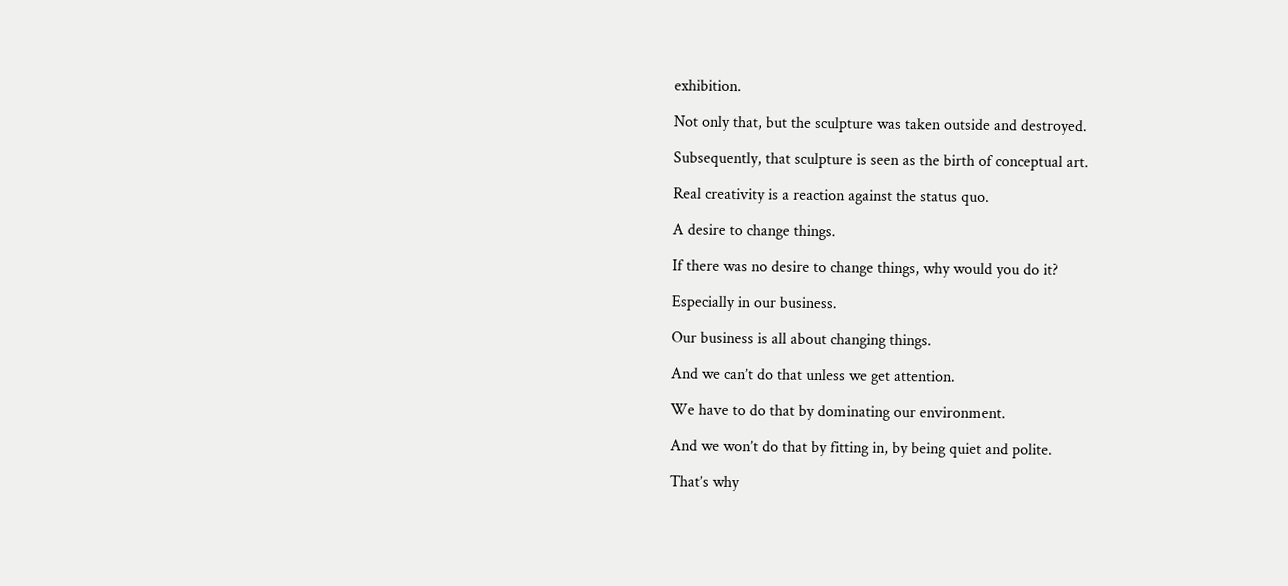exhibition.

Not only that, but the sculpture was taken outside and destroyed.

Subsequently, that sculpture is seen as the birth of conceptual art.

Real creativity is a reaction against the status quo.

A desire to change things.

If there was no desire to change things, why would you do it?

Especially in our business.

Our business is all about changing things.

And we can’t do that unless we get attention.

We have to do that by dominating our environment.

And we won’t do that by fitting in, by being quiet and polite.

That’s why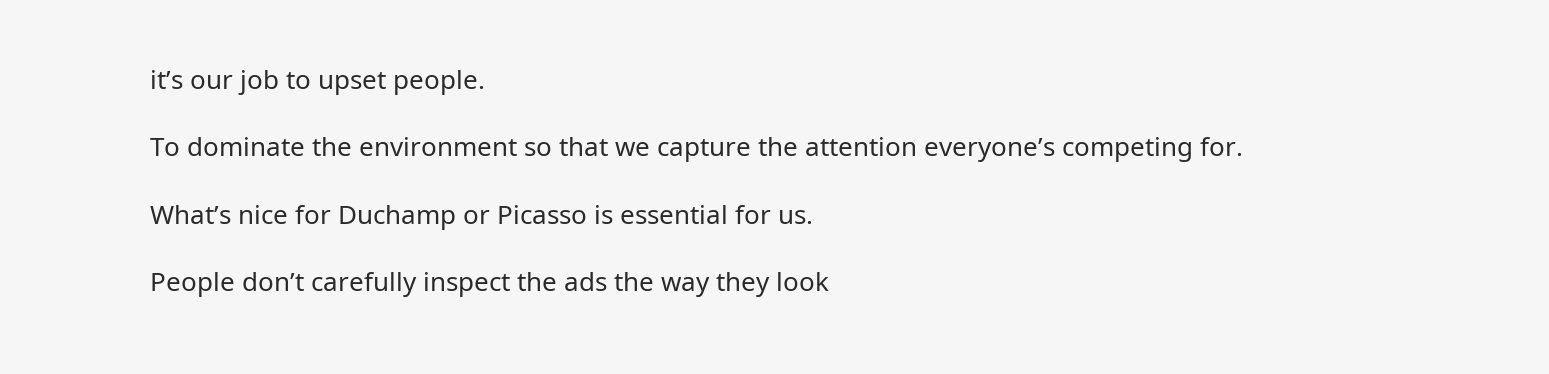it’s our job to upset people.

To dominate the environment so that we capture the attention everyone’s competing for.

What’s nice for Duchamp or Picasso is essential for us.

People don’t carefully inspect the ads the way they look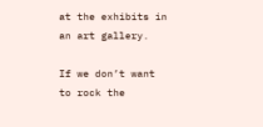at the exhibits in an art gallery.

If we don’t want to rock the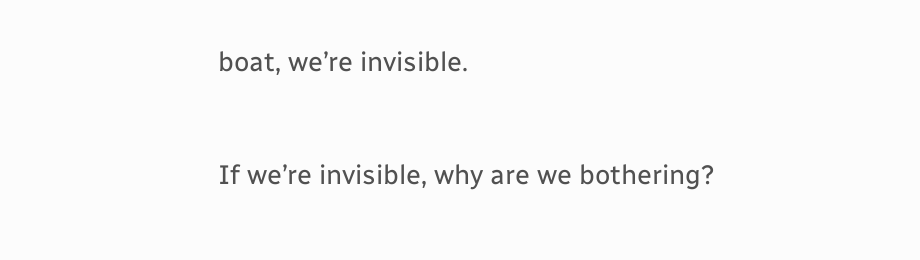boat, we’re invisible.


If we’re invisible, why are we bothering?